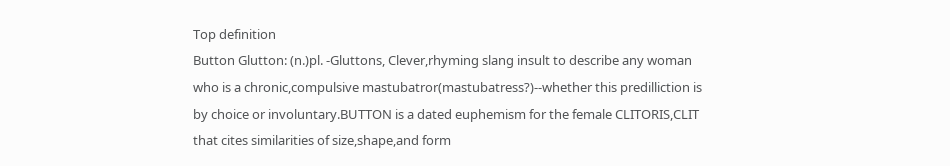Top definition
Button Glutton: (n.)pl. -Gluttons, Clever,rhyming slang insult to describe any woman who is a chronic,compulsive mastubatror(mastubatress?)--whether this predilliction is by choice or involuntary.BUTTON is a dated euphemism for the female CLITORIS,CLIT that cites similarities of size,shape,and form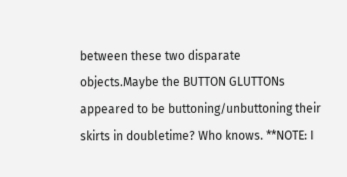between these two disparate objects.Maybe the BUTTON GLUTTONs appeared to be buttoning/unbuttoning their skirts in doubletime? Who knows. **NOTE: I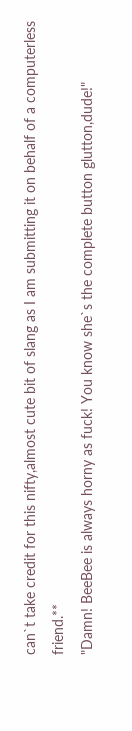can`t take credit for this nifty,almost cute bit of slang as I am submitting it on behalf of a computerless friend.**
"Damn! BeeBee is always horny as fuck! You know she`s the complete button glutton,dude!"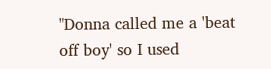"Donna called me a 'beat off boy' so I used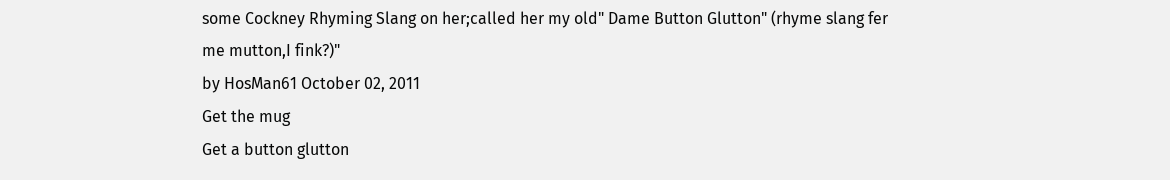some Cockney Rhyming Slang on her;called her my old" Dame Button Glutton" (rhyme slang fer me mutton,I fink?)"
by HosMan61 October 02, 2011
Get the mug
Get a button glutton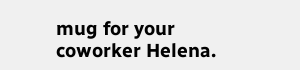mug for your coworker Helena.